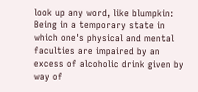look up any word, like blumpkin:
Being in a temporary state in which one's physical and mental faculties are impaired by an excess of alcoholic drink given by way of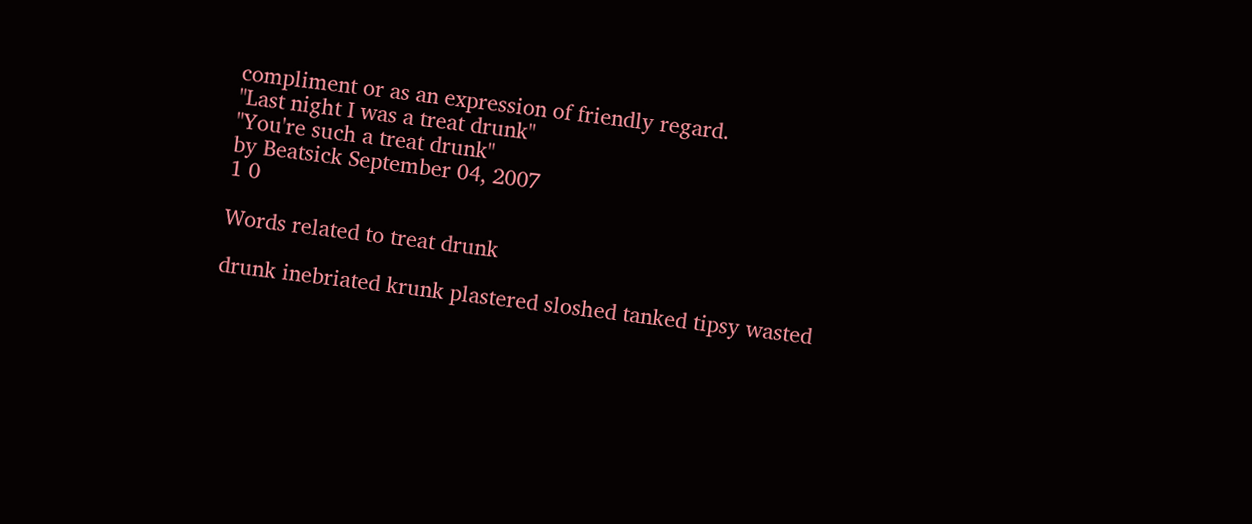compliment or as an expression of friendly regard.
"Last night I was a treat drunk"
"You're such a treat drunk"
by Beatsick September 04, 2007
1 0

Words related to treat drunk

drunk inebriated krunk plastered sloshed tanked tipsy wasted